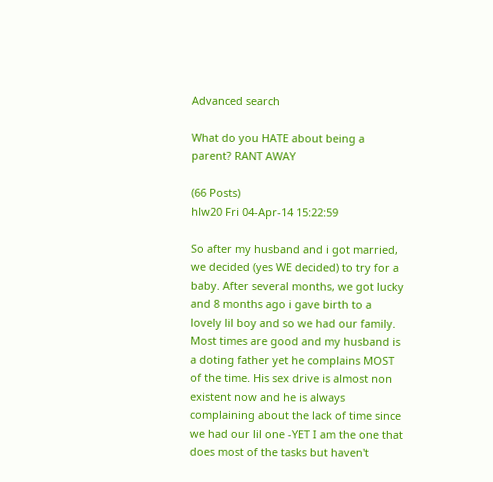Advanced search

What do you HATE about being a parent? RANT AWAY

(66 Posts)
hlw20 Fri 04-Apr-14 15:22:59

So after my husband and i got married, we decided (yes WE decided) to try for a baby. After several months, we got lucky and 8 months ago i gave birth to a lovely lil boy and so we had our family. Most times are good and my husband is a doting father yet he complains MOST of the time. His sex drive is almost non existent now and he is always complaining about the lack of time since we had our lil one -YET I am the one that does most of the tasks but haven't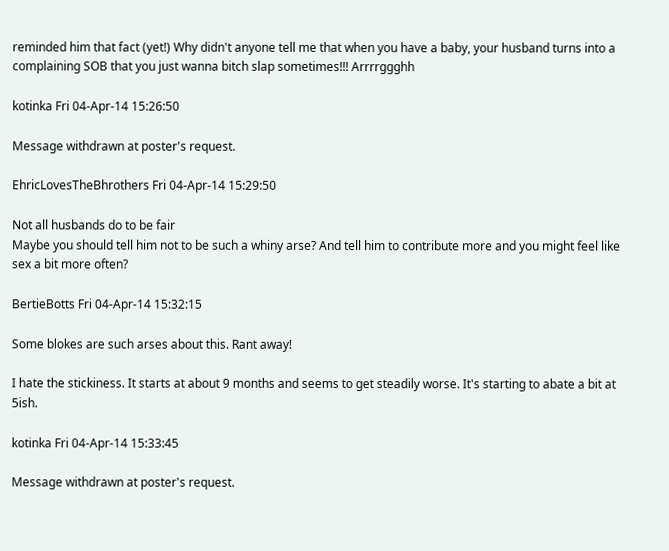reminded him that fact (yet!) Why didn't anyone tell me that when you have a baby, your husband turns into a complaining SOB that you just wanna bitch slap sometimes!!! Arrrrggghh

kotinka Fri 04-Apr-14 15:26:50

Message withdrawn at poster's request.

EhricLovesTheBhrothers Fri 04-Apr-14 15:29:50

Not all husbands do to be fair
Maybe you should tell him not to be such a whiny arse? And tell him to contribute more and you might feel like sex a bit more often?

BertieBotts Fri 04-Apr-14 15:32:15

Some blokes are such arses about this. Rant away!

I hate the stickiness. It starts at about 9 months and seems to get steadily worse. It's starting to abate a bit at 5ish.

kotinka Fri 04-Apr-14 15:33:45

Message withdrawn at poster's request.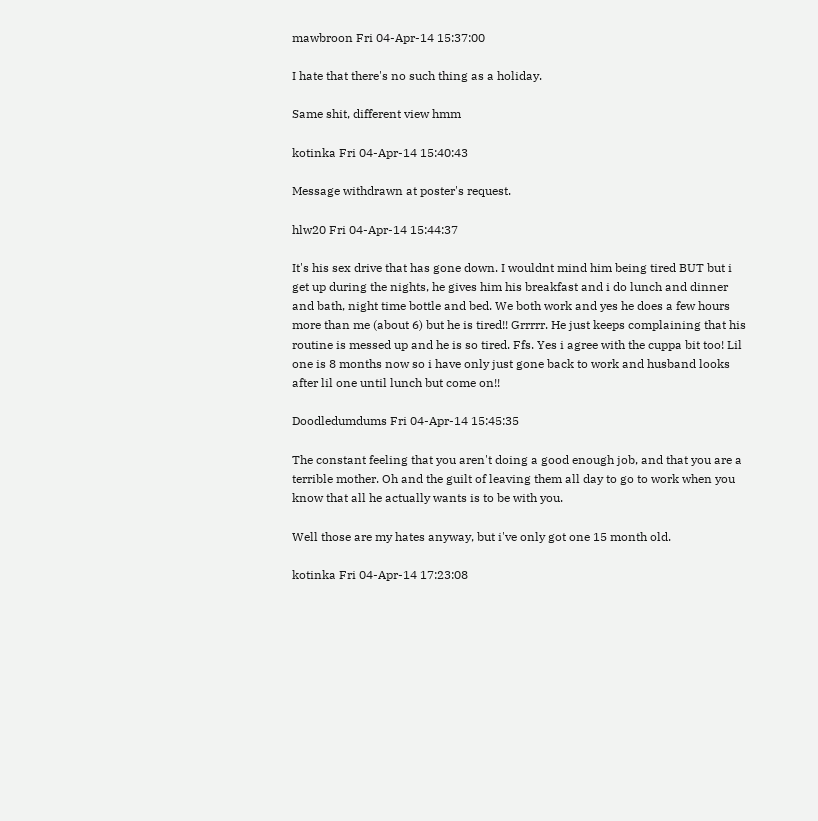mawbroon Fri 04-Apr-14 15:37:00

I hate that there's no such thing as a holiday.

Same shit, different view hmm

kotinka Fri 04-Apr-14 15:40:43

Message withdrawn at poster's request.

hlw20 Fri 04-Apr-14 15:44:37

It's his sex drive that has gone down. I wouldnt mind him being tired BUT but i get up during the nights, he gives him his breakfast and i do lunch and dinner and bath, night time bottle and bed. We both work and yes he does a few hours more than me (about 6) but he is tired!! Grrrrr. He just keeps complaining that his routine is messed up and he is so tired. Ffs. Yes i agree with the cuppa bit too! Lil one is 8 months now so i have only just gone back to work and husband looks after lil one until lunch but come on!!

Doodledumdums Fri 04-Apr-14 15:45:35

The constant feeling that you aren't doing a good enough job, and that you are a terrible mother. Oh and the guilt of leaving them all day to go to work when you know that all he actually wants is to be with you.

Well those are my hates anyway, but i've only got one 15 month old.

kotinka Fri 04-Apr-14 17:23:08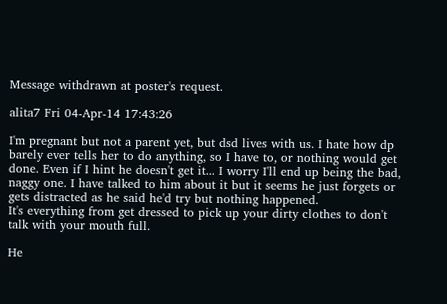Message withdrawn at poster's request.

alita7 Fri 04-Apr-14 17:43:26

I'm pregnant but not a parent yet, but dsd lives with us. I hate how dp barely ever tells her to do anything, so I have to, or nothing would get done. Even if I hint he doesn't get it... I worry I'll end up being the bad, naggy one. I have talked to him about it but it seems he just forgets or gets distracted as he said he'd try but nothing happened.
It's everything from get dressed to pick up your dirty clothes to don't talk with your mouth full.

He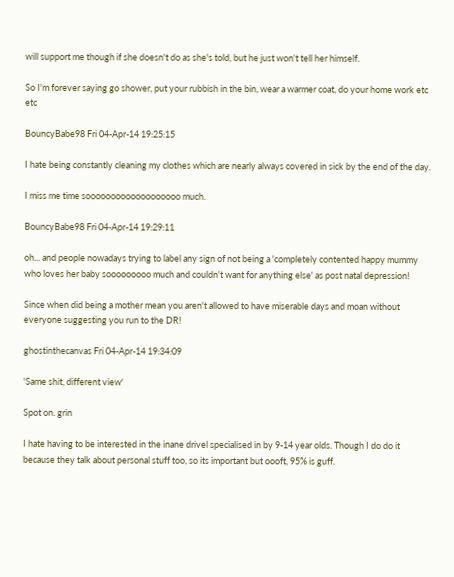will support me though if she doesn't do as she's told, but he just won't tell her himself.

So I'm forever saying go shower, put your rubbish in the bin, wear a warmer coat, do your home work etc etc

BouncyBabe98 Fri 04-Apr-14 19:25:15

I hate being constantly cleaning my clothes which are nearly always covered in sick by the end of the day.

I miss me time sooooooooooooooooooo much.

BouncyBabe98 Fri 04-Apr-14 19:29:11

oh... and people nowadays trying to label any sign of not being a 'completely contented happy mummy who loves her baby sooooooooo much and couldn't want for anything else' as post natal depression!

Since when did being a mother mean you aren't allowed to have miserable days and moan without everyone suggesting you run to the DR!

ghostinthecanvas Fri 04-Apr-14 19:34:09

'Same shit, different view'

Spot on. grin

I hate having to be interested in the inane drivel specialised in by 9-14 year olds. Though I do do it because they talk about personal stuff too, so its important but oooft, 95% is guff.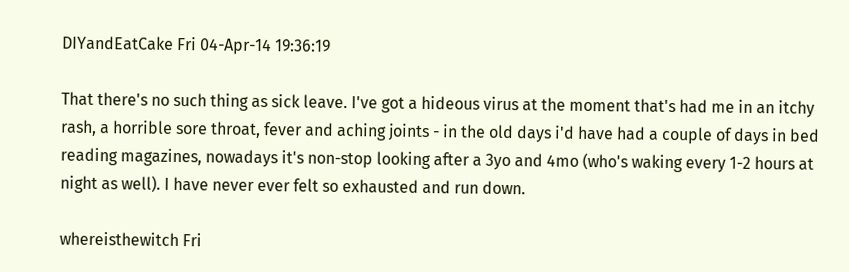DIYandEatCake Fri 04-Apr-14 19:36:19

That there's no such thing as sick leave. I've got a hideous virus at the moment that's had me in an itchy rash, a horrible sore throat, fever and aching joints - in the old days i'd have had a couple of days in bed reading magazines, nowadays it's non-stop looking after a 3yo and 4mo (who's waking every 1-2 hours at night as well). I have never ever felt so exhausted and run down.

whereisthewitch Fri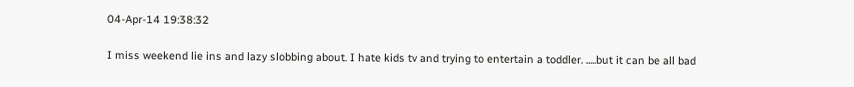04-Apr-14 19:38:32

I miss weekend lie ins and lazy slobbing about. I hate kids tv and trying to entertain a toddler. .....but it can be all bad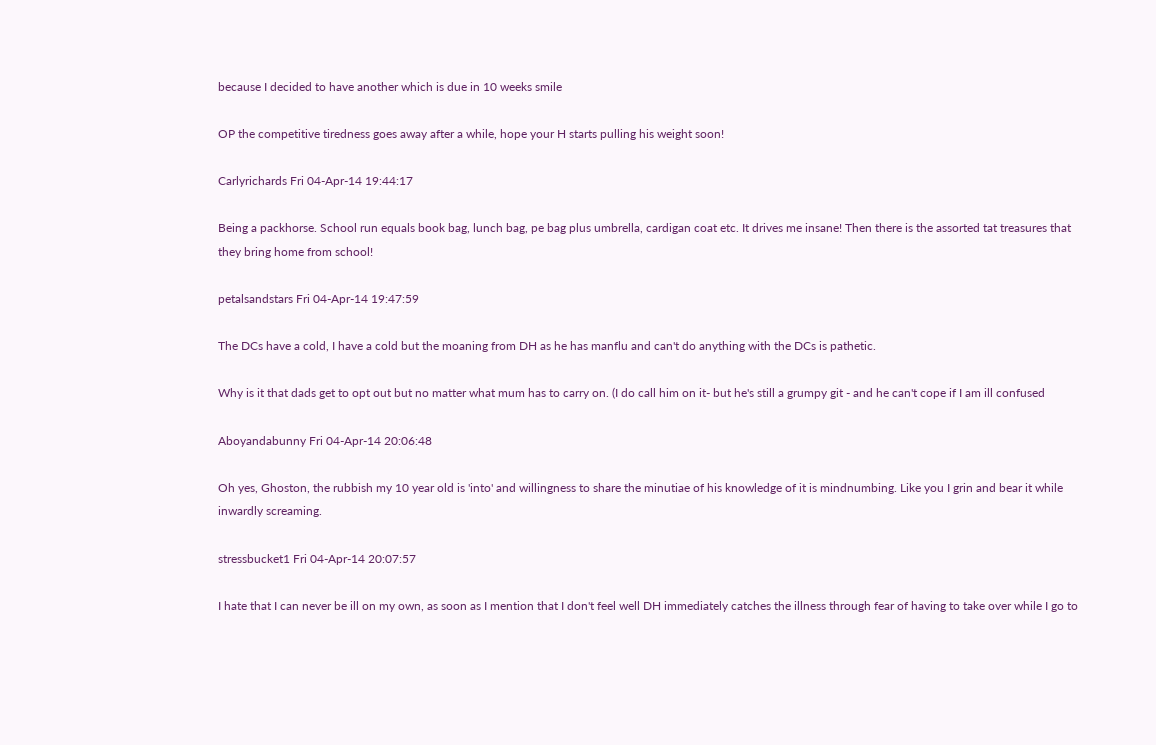because I decided to have another which is due in 10 weeks smile

OP the competitive tiredness goes away after a while, hope your H starts pulling his weight soon!

Carlyrichards Fri 04-Apr-14 19:44:17

Being a packhorse. School run equals book bag, lunch bag, pe bag plus umbrella, cardigan coat etc. It drives me insane! Then there is the assorted tat treasures that they bring home from school!

petalsandstars Fri 04-Apr-14 19:47:59

The DCs have a cold, I have a cold but the moaning from DH as he has manflu and can't do anything with the DCs is pathetic.

Why is it that dads get to opt out but no matter what mum has to carry on. (I do call him on it- but he's still a grumpy git - and he can't cope if I am ill confused

Aboyandabunny Fri 04-Apr-14 20:06:48

Oh yes, Ghoston, the rubbish my 10 year old is 'into' and willingness to share the minutiae of his knowledge of it is mindnumbing. Like you I grin and bear it while inwardly screaming.

stressbucket1 Fri 04-Apr-14 20:07:57

I hate that I can never be ill on my own, as soon as I mention that I don't feel well DH immediately catches the illness through fear of having to take over while I go to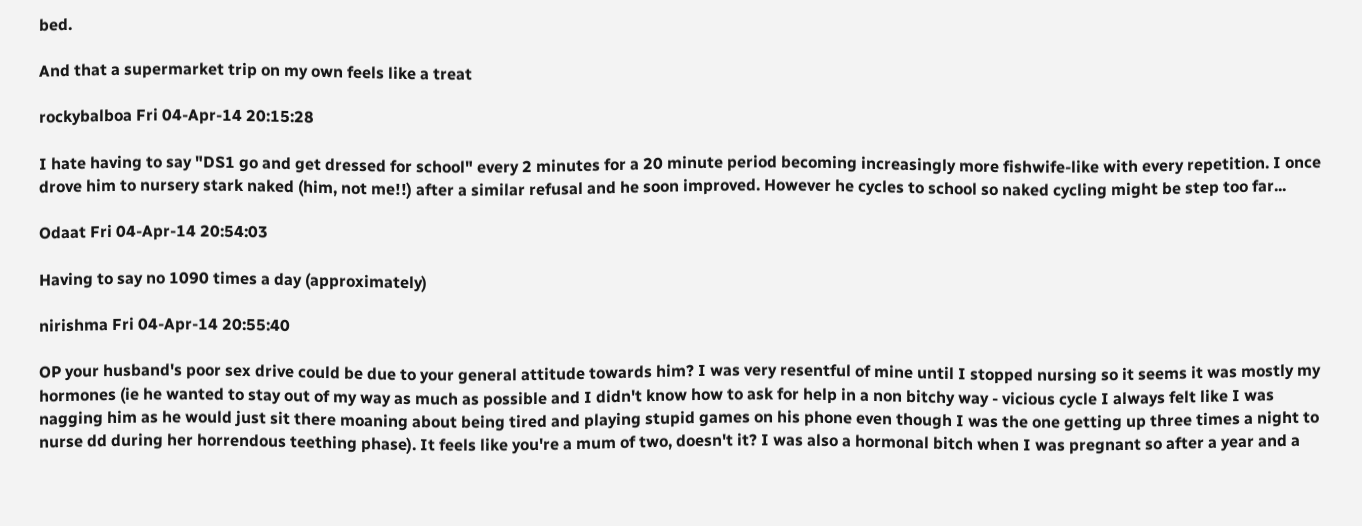bed.

And that a supermarket trip on my own feels like a treat

rockybalboa Fri 04-Apr-14 20:15:28

I hate having to say "DS1 go and get dressed for school" every 2 minutes for a 20 minute period becoming increasingly more fishwife-like with every repetition. I once drove him to nursery stark naked (him, not me!!) after a similar refusal and he soon improved. However he cycles to school so naked cycling might be step too far...

Odaat Fri 04-Apr-14 20:54:03

Having to say no 1090 times a day (approximately)

nirishma Fri 04-Apr-14 20:55:40

OP your husband's poor sex drive could be due to your general attitude towards him? I was very resentful of mine until I stopped nursing so it seems it was mostly my hormones (ie he wanted to stay out of my way as much as possible and I didn't know how to ask for help in a non bitchy way - vicious cycle I always felt like I was nagging him as he would just sit there moaning about being tired and playing stupid games on his phone even though I was the one getting up three times a night to nurse dd during her horrendous teething phase). It feels like you're a mum of two, doesn't it? I was also a hormonal bitch when I was pregnant so after a year and a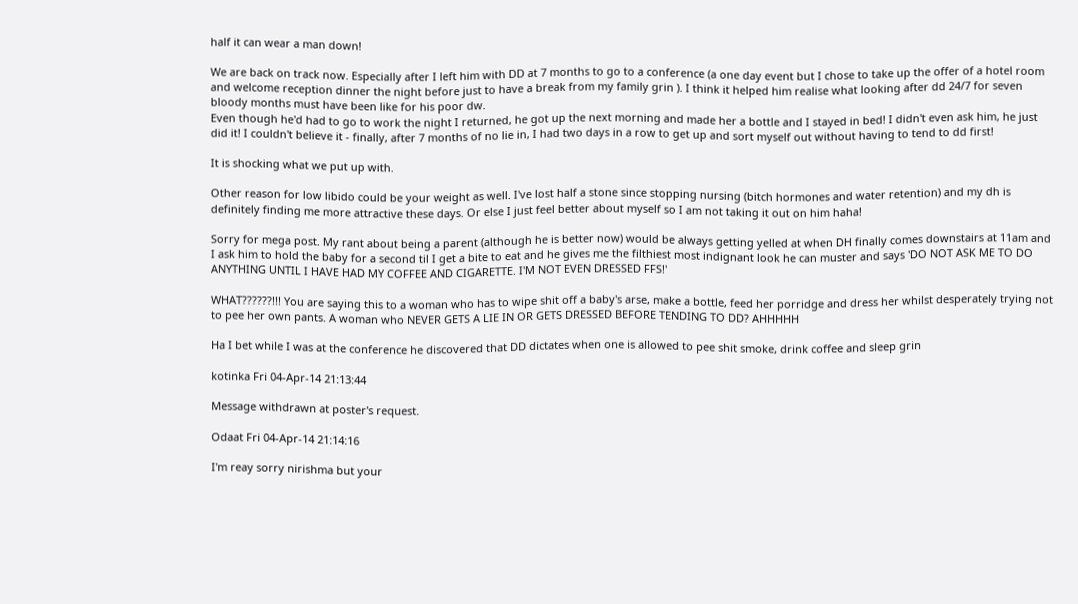half it can wear a man down!

We are back on track now. Especially after I left him with DD at 7 months to go to a conference (a one day event but I chose to take up the offer of a hotel room and welcome reception dinner the night before just to have a break from my family grin ). I think it helped him realise what looking after dd 24/7 for seven bloody months must have been like for his poor dw.
Even though he'd had to go to work the night I returned, he got up the next morning and made her a bottle and I stayed in bed! I didn't even ask him, he just did it! I couldn't believe it - finally, after 7 months of no lie in, I had two days in a row to get up and sort myself out without having to tend to dd first!

It is shocking what we put up with.

Other reason for low libido could be your weight as well. I've lost half a stone since stopping nursing (bitch hormones and water retention) and my dh is definitely finding me more attractive these days. Or else I just feel better about myself so I am not taking it out on him haha!

Sorry for mega post. My rant about being a parent (although he is better now) would be always getting yelled at when DH finally comes downstairs at 11am and I ask him to hold the baby for a second til I get a bite to eat and he gives me the filthiest most indignant look he can muster and says 'DO NOT ASK ME TO DO ANYTHING UNTIL I HAVE HAD MY COFFEE AND CIGARETTE. I'M NOT EVEN DRESSED FFS!'

WHAT??????!!! You are saying this to a woman who has to wipe shit off a baby's arse, make a bottle, feed her porridge and dress her whilst desperately trying not to pee her own pants. A woman who NEVER GETS A LIE IN OR GETS DRESSED BEFORE TENDING TO DD? AHHHHH

Ha I bet while I was at the conference he discovered that DD dictates when one is allowed to pee shit smoke, drink coffee and sleep grin

kotinka Fri 04-Apr-14 21:13:44

Message withdrawn at poster's request.

Odaat Fri 04-Apr-14 21:14:16

I'm reay sorry nirishma but your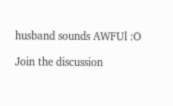husband sounds AWFUl :O

Join the discussion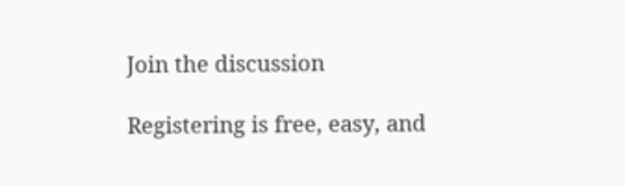Join the discussion

Registering is free, easy, and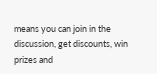means you can join in the discussion, get discounts, win prizes and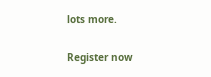lots more.

Register now